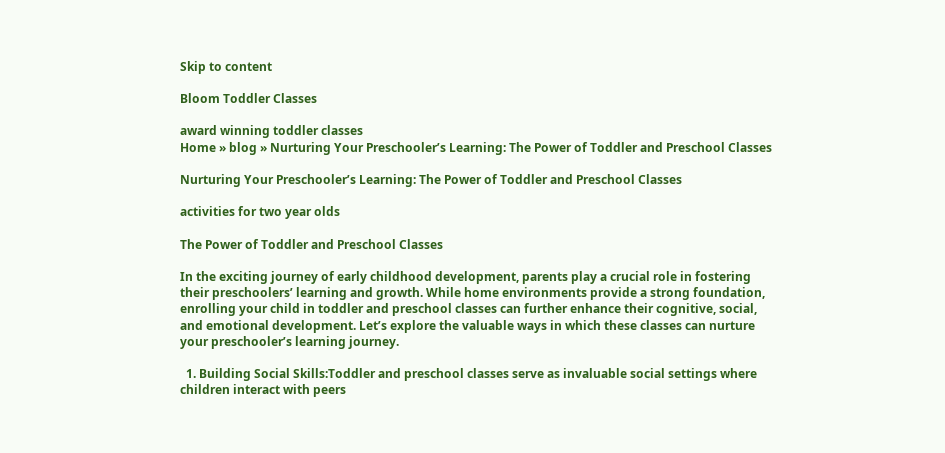Skip to content

Bloom Toddler Classes

award winning toddler classes
Home » blog » Nurturing Your Preschooler’s Learning: The Power of Toddler and Preschool Classes

Nurturing Your Preschooler’s Learning: The Power of Toddler and Preschool Classes

activities for two year olds

The Power of Toddler and Preschool Classes

In the exciting journey of early childhood development, parents play a crucial role in fostering their preschoolers’ learning and growth. While home environments provide a strong foundation, enrolling your child in toddler and preschool classes can further enhance their cognitive, social, and emotional development. Let’s explore the valuable ways in which these classes can nurture your preschooler’s learning journey.

  1. Building Social Skills:Toddler and preschool classes serve as invaluable social settings where children interact with peers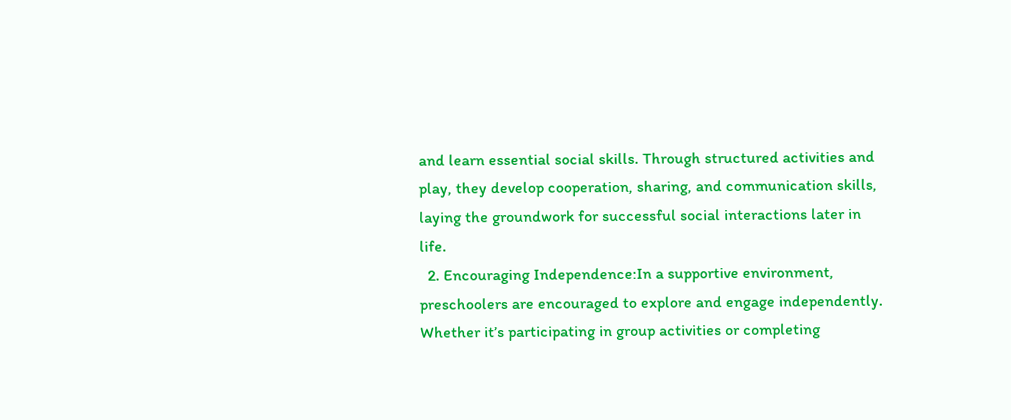and learn essential social skills. Through structured activities and play, they develop cooperation, sharing, and communication skills, laying the groundwork for successful social interactions later in life.
  2. Encouraging Independence:In a supportive environment, preschoolers are encouraged to explore and engage independently. Whether it’s participating in group activities or completing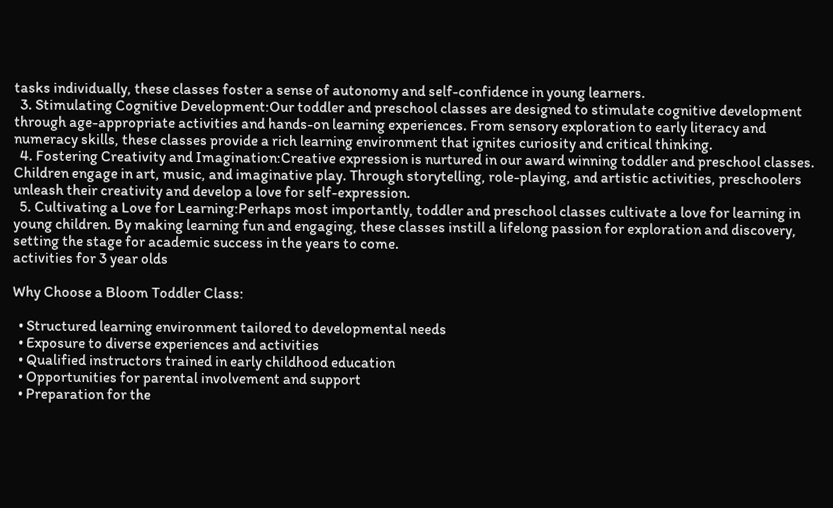tasks individually, these classes foster a sense of autonomy and self-confidence in young learners.
  3. Stimulating Cognitive Development:Our toddler and preschool classes are designed to stimulate cognitive development through age-appropriate activities and hands-on learning experiences. From sensory exploration to early literacy and numeracy skills, these classes provide a rich learning environment that ignites curiosity and critical thinking.
  4. Fostering Creativity and Imagination:Creative expression is nurtured in our award winning toddler and preschool classes. Children engage in art, music, and imaginative play. Through storytelling, role-playing, and artistic activities, preschoolers unleash their creativity and develop a love for self-expression.
  5. Cultivating a Love for Learning:Perhaps most importantly, toddler and preschool classes cultivate a love for learning in young children. By making learning fun and engaging, these classes instill a lifelong passion for exploration and discovery, setting the stage for academic success in the years to come.
activities for 3 year olds

Why Choose a Bloom Toddler Class:

  • Structured learning environment tailored to developmental needs
  • Exposure to diverse experiences and activities
  • Qualified instructors trained in early childhood education
  • Opportunities for parental involvement and support
  • Preparation for the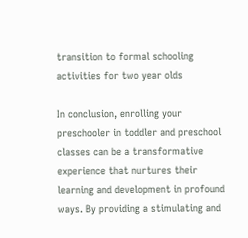transition to formal schooling
activities for two year olds

In conclusion, enrolling your preschooler in toddler and preschool classes can be a transformative experience that nurtures their learning and development in profound ways. By providing a stimulating and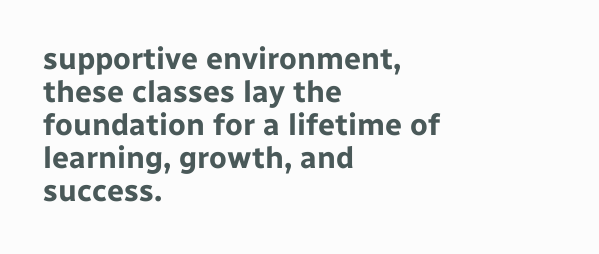supportive environment, these classes lay the foundation for a lifetime of learning, growth, and success.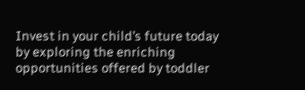Invest in your child’s future today by exploring the enriching opportunities offered by toddler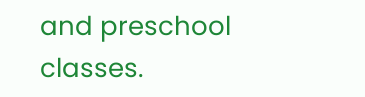and preschool classes.